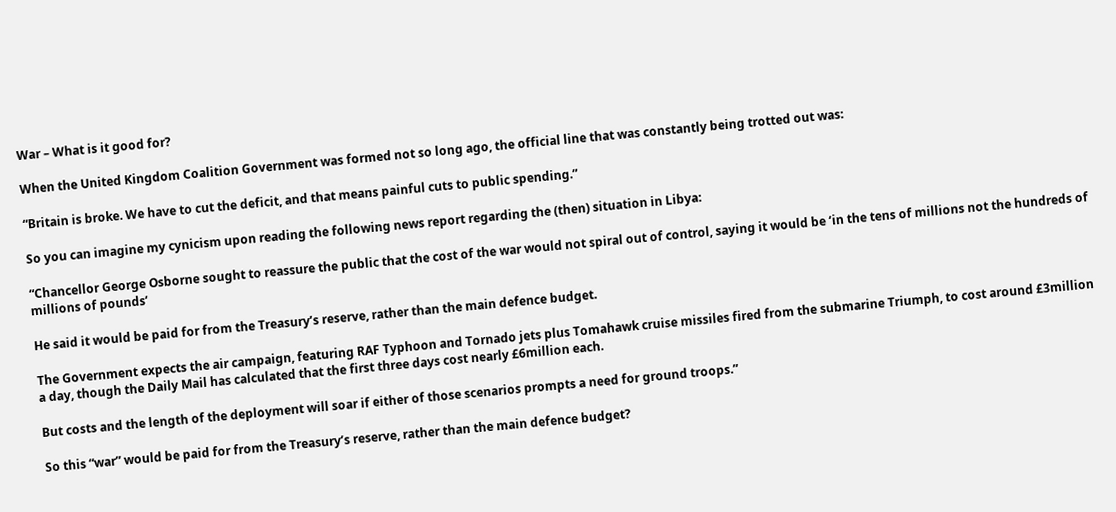War – What is it good for?

When the United Kingdom Coalition Government was formed not so long ago, the official line that was constantly being trotted out was:

“Britain is broke. We have to cut the deficit, and that means painful cuts to public spending.”

So you can imagine my cynicism upon reading the following news report regarding the (then) situation in Libya:

“Chancellor George Osborne sought to reassure the public that the cost of the war would not spiral out of control, saying it would be ‘in the tens of millions not the hundreds of millions of pounds’

He said it would be paid for from the Treasury’s reserve, rather than the main defence budget.

The Government expects the air campaign, featuring RAF Typhoon and Tornado jets plus Tomahawk cruise missiles fired from the submarine Triumph, to cost around £3million a day, though the Daily Mail has calculated that the first three days cost nearly £6million each.

But costs and the length of the deployment will soar if either of those scenarios prompts a need for ground troops.”

So this “war” would be paid for from the Treasury’s reserve, rather than the main defence budget?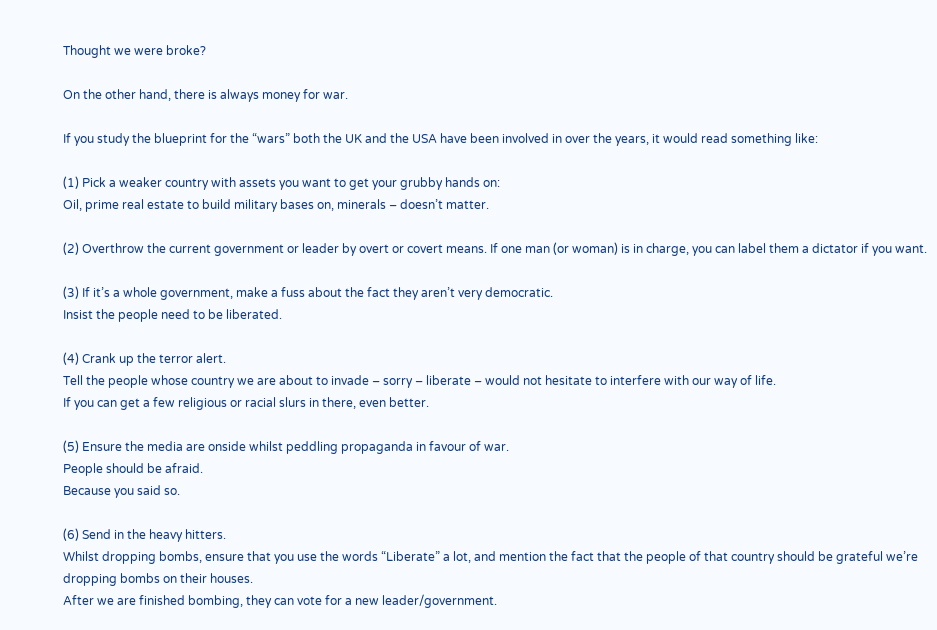Thought we were broke?

On the other hand, there is always money for war.

If you study the blueprint for the “wars” both the UK and the USA have been involved in over the years, it would read something like:

(1) Pick a weaker country with assets you want to get your grubby hands on:
Oil, prime real estate to build military bases on, minerals – doesn’t matter.

(2) Overthrow the current government or leader by overt or covert means. If one man (or woman) is in charge, you can label them a dictator if you want.

(3) If it’s a whole government, make a fuss about the fact they aren’t very democratic.
Insist the people need to be liberated.

(4) Crank up the terror alert.
Tell the people whose country we are about to invade – sorry – liberate – would not hesitate to interfere with our way of life.
If you can get a few religious or racial slurs in there, even better.

(5) Ensure the media are onside whilst peddling propaganda in favour of war.
People should be afraid.
Because you said so.

(6) Send in the heavy hitters.
Whilst dropping bombs, ensure that you use the words “Liberate” a lot, and mention the fact that the people of that country should be grateful we’re dropping bombs on their houses.
After we are finished bombing, they can vote for a new leader/government.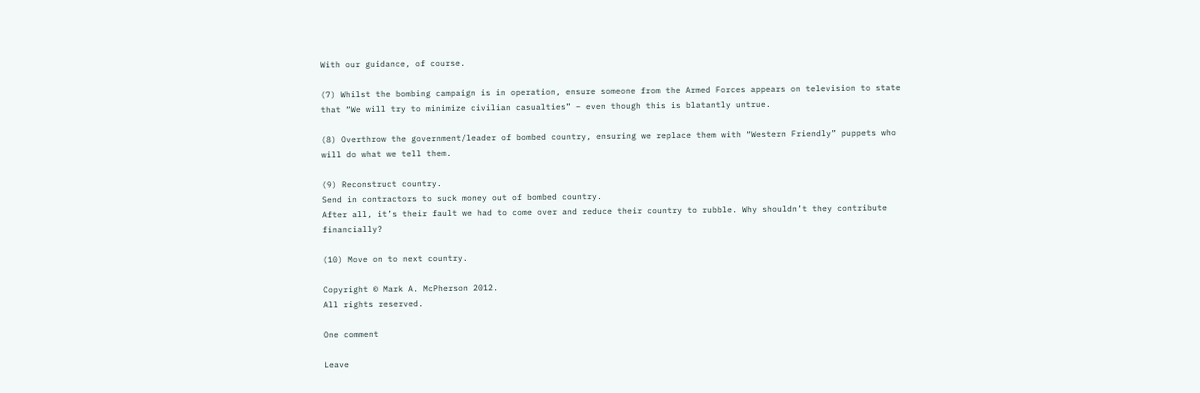With our guidance, of course.

(7) Whilst the bombing campaign is in operation, ensure someone from the Armed Forces appears on television to state that “We will try to minimize civilian casualties” – even though this is blatantly untrue.

(8) Overthrow the government/leader of bombed country, ensuring we replace them with “Western Friendly” puppets who will do what we tell them.

(9) Reconstruct country.
Send in contractors to suck money out of bombed country.
After all, it’s their fault we had to come over and reduce their country to rubble. Why shouldn’t they contribute financially?

(10) Move on to next country.

Copyright © Mark A. McPherson 2012.
All rights reserved.

One comment

Leave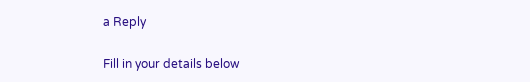a Reply

Fill in your details below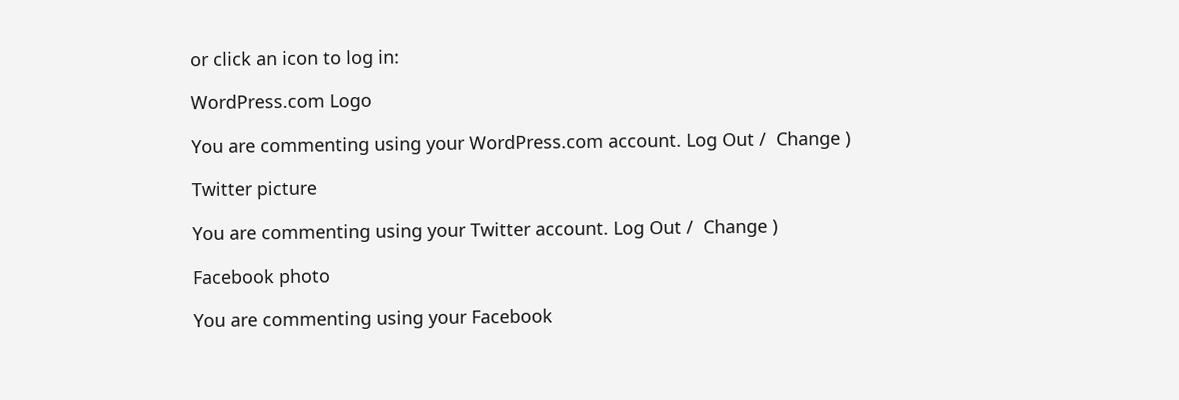or click an icon to log in:

WordPress.com Logo

You are commenting using your WordPress.com account. Log Out /  Change )

Twitter picture

You are commenting using your Twitter account. Log Out /  Change )

Facebook photo

You are commenting using your Facebook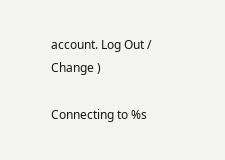account. Log Out /  Change )

Connecting to %s